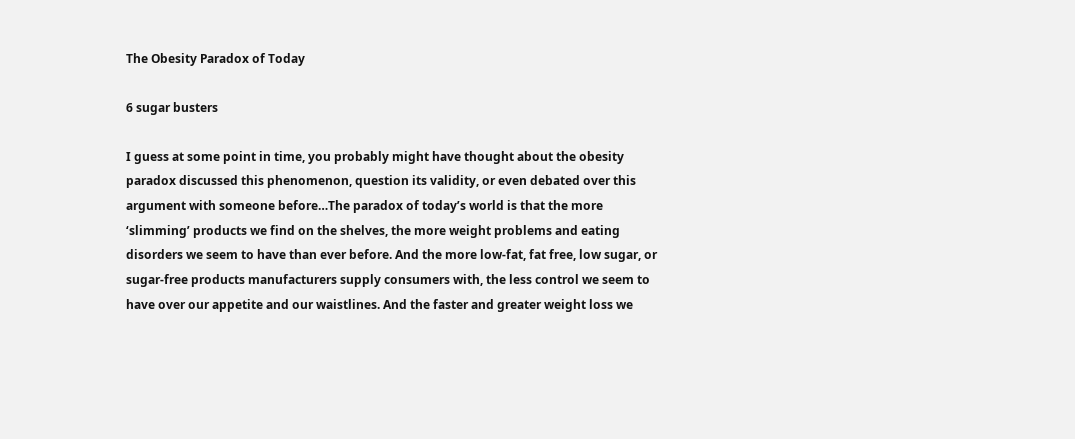The Obesity Paradox of Today

6 sugar busters

I guess at some point in time, you probably might have thought about the obesity paradox discussed this phenomenon, question its validity, or even debated over this argument with someone before…The paradox of today’s world is that the more ‘slimming’ products we find on the shelves, the more weight problems and eating disorders we seem to have than ever before. And the more low-fat, fat free, low sugar, or sugar-free products manufacturers supply consumers with, the less control we seem to have over our appetite and our waistlines. And the faster and greater weight loss we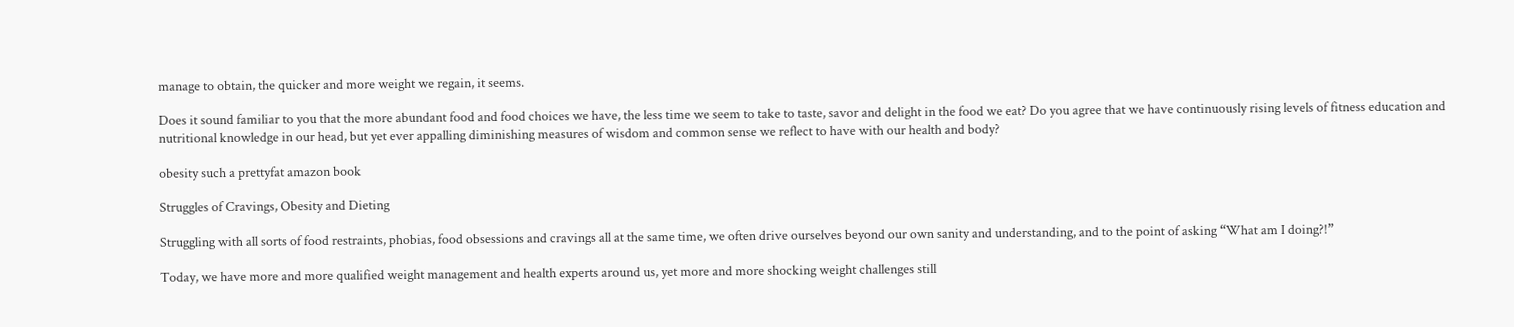manage to obtain, the quicker and more weight we regain, it seems.

Does it sound familiar to you that the more abundant food and food choices we have, the less time we seem to take to taste, savor and delight in the food we eat? Do you agree that we have continuously rising levels of fitness education and nutritional knowledge in our head, but yet ever appalling diminishing measures of wisdom and common sense we reflect to have with our health and body?

obesity such a prettyfat amazon book

Struggles of Cravings, Obesity and Dieting

Struggling with all sorts of food restraints, phobias, food obsessions and cravings all at the same time, we often drive ourselves beyond our own sanity and understanding, and to the point of asking “What am I doing?!”

Today, we have more and more qualified weight management and health experts around us, yet more and more shocking weight challenges still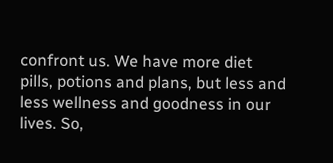confront us. We have more diet pills, potions and plans, but less and less wellness and goodness in our lives. So,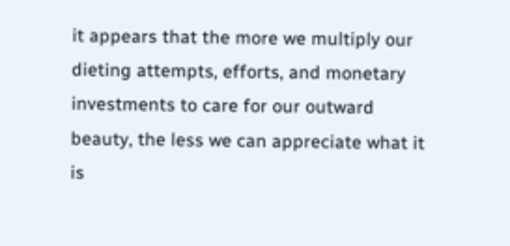it appears that the more we multiply our dieting attempts, efforts, and monetary investments to care for our outward beauty, the less we can appreciate what it is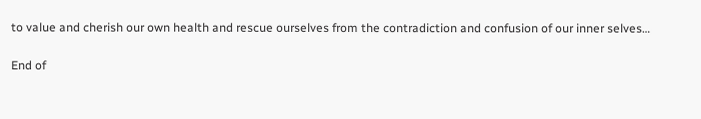to value and cherish our own health and rescue ourselves from the contradiction and confusion of our inner selves…

End of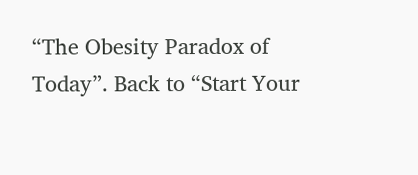“The Obesity Paradox of Today”. Back to “Start Your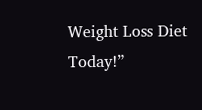Weight Loss Diet Today!”